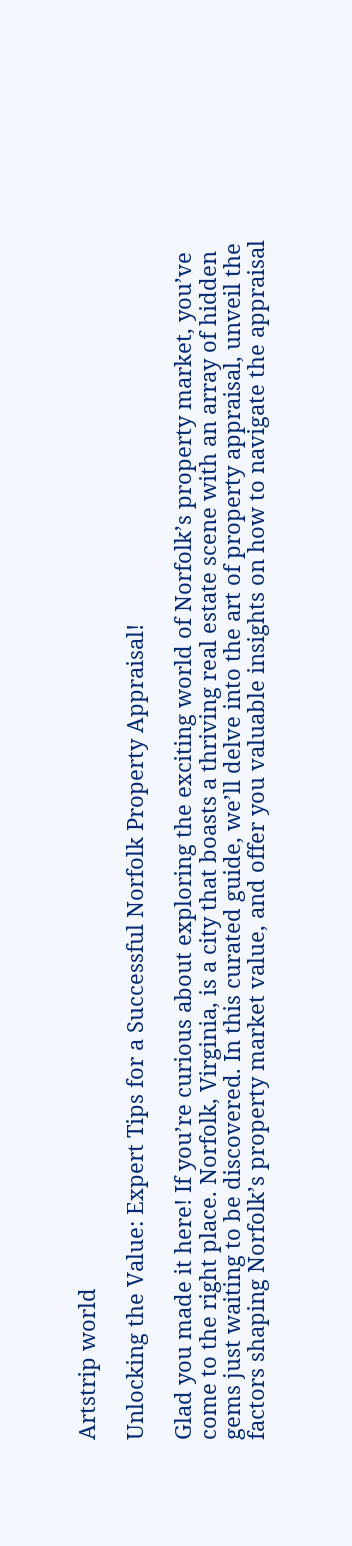Artstrip world

Unlocking the Value: Expert Tips for a Successful Norfolk Property Appraisal!

Glad you made it here! If you’re curious about exploring the exciting world of Norfolk’s property market, you’ve come to the right place. Norfolk, Virginia, is a city that boasts a thriving real estate scene with an array of hidden gems just waiting to be discovered. In this curated guide, we’ll delve into the art of property appraisal, unveil the factors shaping Norfolk’s property market value, and offer you valuable insights on how to navigate the appraisal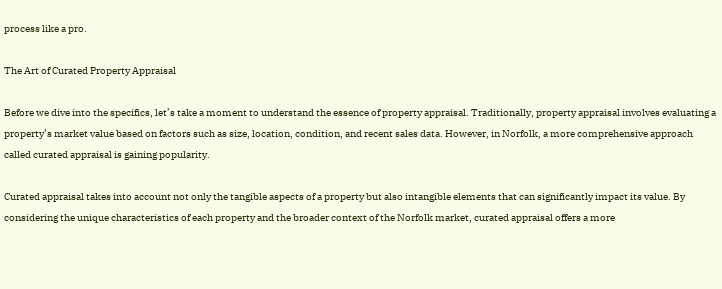process like a pro.

The Art of Curated Property Appraisal

Before we dive into the specifics, let’s take a moment to understand the essence of property appraisal. Traditionally, property appraisal involves evaluating a property’s market value based on factors such as size, location, condition, and recent sales data. However, in Norfolk, a more comprehensive approach called curated appraisal is gaining popularity.

Curated appraisal takes into account not only the tangible aspects of a property but also intangible elements that can significantly impact its value. By considering the unique characteristics of each property and the broader context of the Norfolk market, curated appraisal offers a more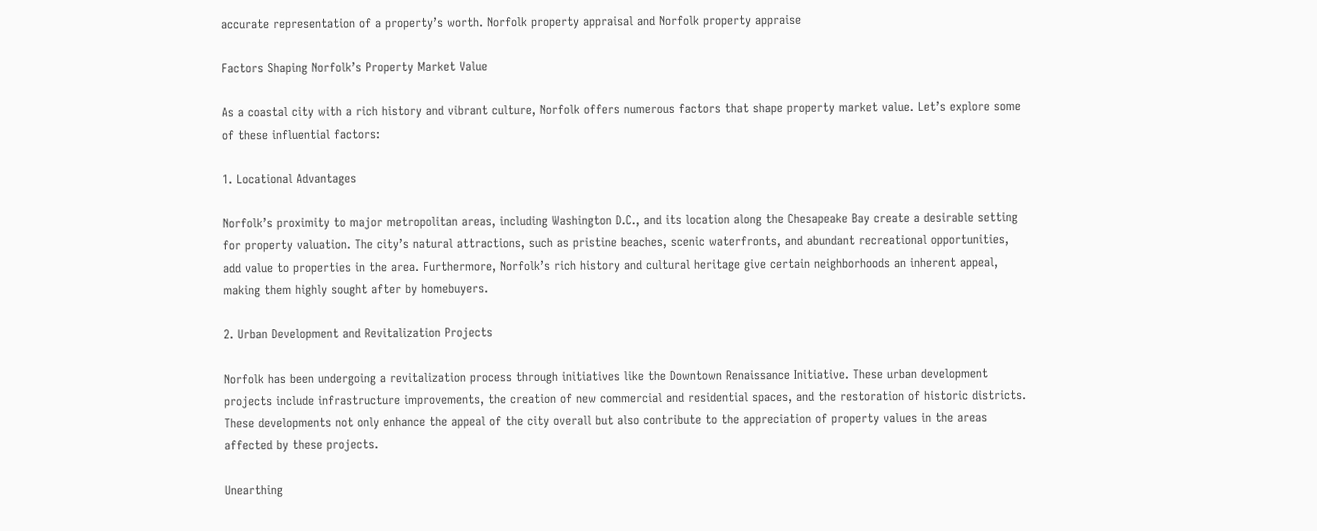accurate representation of a property’s worth. Norfolk property appraisal and Norfolk property appraise

Factors Shaping Norfolk’s Property Market Value

As a coastal city with a rich history and vibrant culture, Norfolk offers numerous factors that shape property market value. Let’s explore some of these influential factors:

1. Locational Advantages

Norfolk’s proximity to major metropolitan areas, including Washington D.C., and its location along the Chesapeake Bay create a desirable setting for property valuation. The city’s natural attractions, such as pristine beaches, scenic waterfronts, and abundant recreational opportunities, add value to properties in the area. Furthermore, Norfolk’s rich history and cultural heritage give certain neighborhoods an inherent appeal, making them highly sought after by homebuyers.

2. Urban Development and Revitalization Projects

Norfolk has been undergoing a revitalization process through initiatives like the Downtown Renaissance Initiative. These urban development projects include infrastructure improvements, the creation of new commercial and residential spaces, and the restoration of historic districts. These developments not only enhance the appeal of the city overall but also contribute to the appreciation of property values in the areas affected by these projects.

Unearthing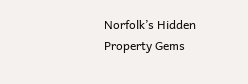Norfolk’s Hidden Property Gems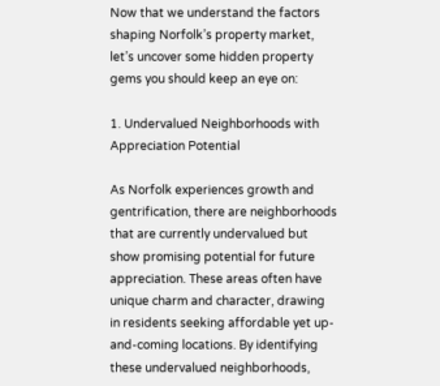Now that we understand the factors shaping Norfolk’s property market, let’s uncover some hidden property gems you should keep an eye on:

1. Undervalued Neighborhoods with Appreciation Potential

As Norfolk experiences growth and gentrification, there are neighborhoods that are currently undervalued but show promising potential for future appreciation. These areas often have unique charm and character, drawing in residents seeking affordable yet up-and-coming locations. By identifying these undervalued neighborhoods,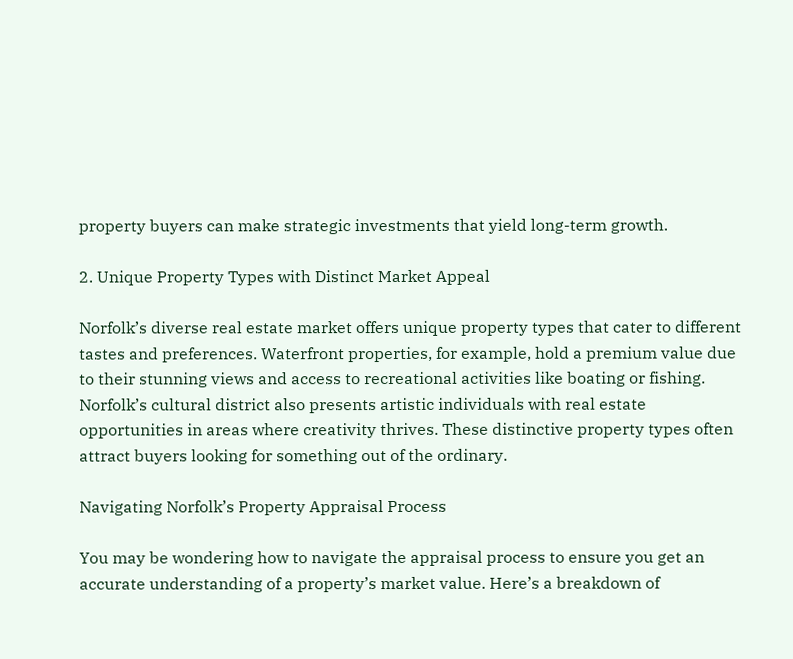property buyers can make strategic investments that yield long-term growth.

2. Unique Property Types with Distinct Market Appeal

Norfolk’s diverse real estate market offers unique property types that cater to different tastes and preferences. Waterfront properties, for example, hold a premium value due to their stunning views and access to recreational activities like boating or fishing. Norfolk’s cultural district also presents artistic individuals with real estate opportunities in areas where creativity thrives. These distinctive property types often attract buyers looking for something out of the ordinary.

Navigating Norfolk’s Property Appraisal Process

You may be wondering how to navigate the appraisal process to ensure you get an accurate understanding of a property’s market value. Here’s a breakdown of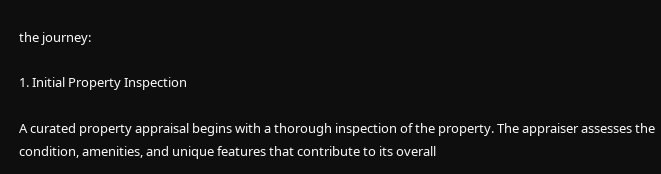the journey:

1. Initial Property Inspection

A curated property appraisal begins with a thorough inspection of the property. The appraiser assesses the condition, amenities, and unique features that contribute to its overall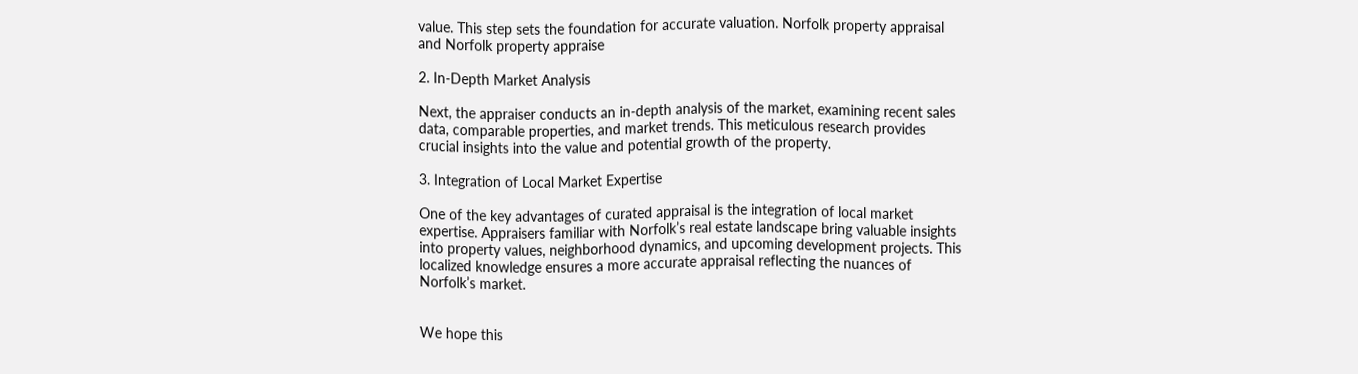value. This step sets the foundation for accurate valuation. Norfolk property appraisal and Norfolk property appraise

2. In-Depth Market Analysis

Next, the appraiser conducts an in-depth analysis of the market, examining recent sales data, comparable properties, and market trends. This meticulous research provides crucial insights into the value and potential growth of the property.

3. Integration of Local Market Expertise

One of the key advantages of curated appraisal is the integration of local market expertise. Appraisers familiar with Norfolk’s real estate landscape bring valuable insights into property values, neighborhood dynamics, and upcoming development projects. This localized knowledge ensures a more accurate appraisal reflecting the nuances of Norfolk’s market.


We hope this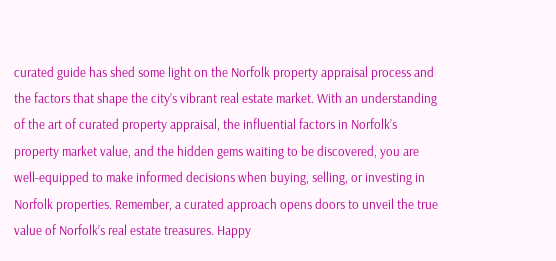curated guide has shed some light on the Norfolk property appraisal process and the factors that shape the city’s vibrant real estate market. With an understanding of the art of curated property appraisal, the influential factors in Norfolk’s property market value, and the hidden gems waiting to be discovered, you are well-equipped to make informed decisions when buying, selling, or investing in Norfolk properties. Remember, a curated approach opens doors to unveil the true value of Norfolk’s real estate treasures. Happy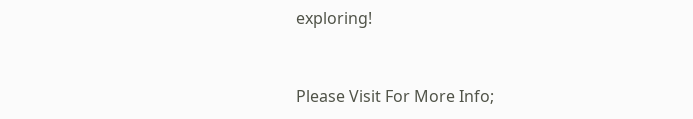exploring!



Please Visit For More Info;